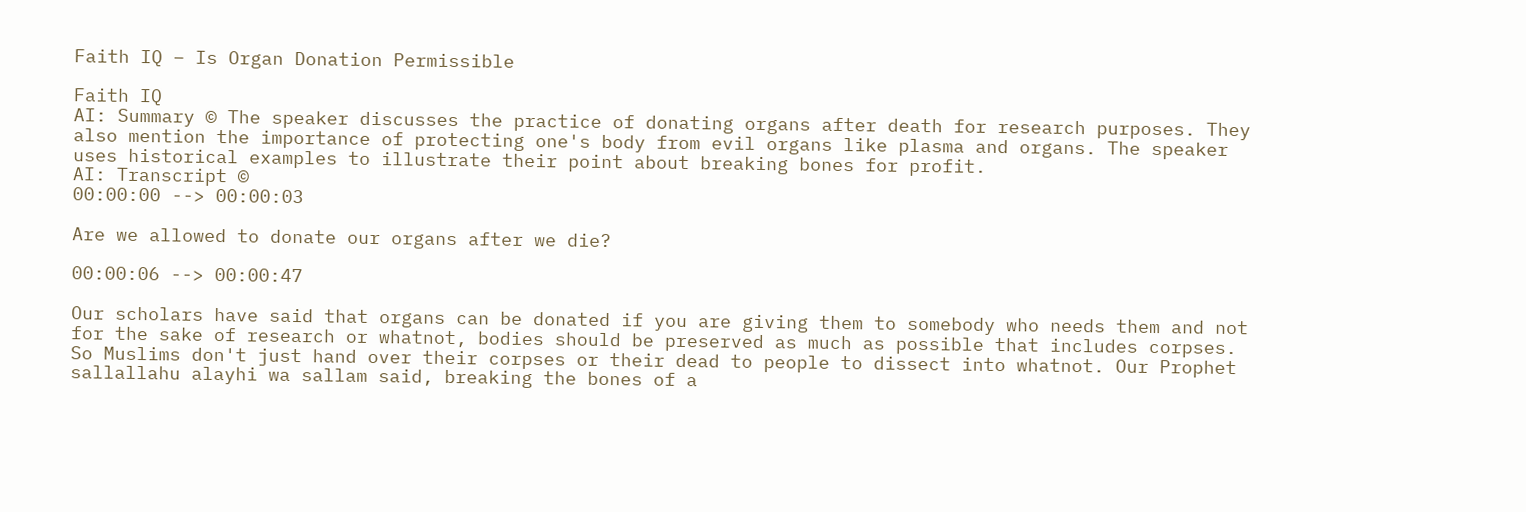Faith IQ – Is Organ Donation Permissible

Faith IQ
AI: Summary © The speaker discusses the practice of donating organs after death for research purposes. They also mention the importance of protecting one's body from evil organs like plasma and organs. The speaker uses historical examples to illustrate their point about breaking bones for profit.
AI: Transcript ©
00:00:00 --> 00:00:03

Are we allowed to donate our organs after we die?

00:00:06 --> 00:00:47

Our scholars have said that organs can be donated if you are giving them to somebody who needs them and not for the sake of research or whatnot, bodies should be preserved as much as possible that includes corpses. So Muslims don't just hand over their corpses or their dead to people to dissect into whatnot. Our Prophet sallallahu alayhi wa sallam said, breaking the bones of a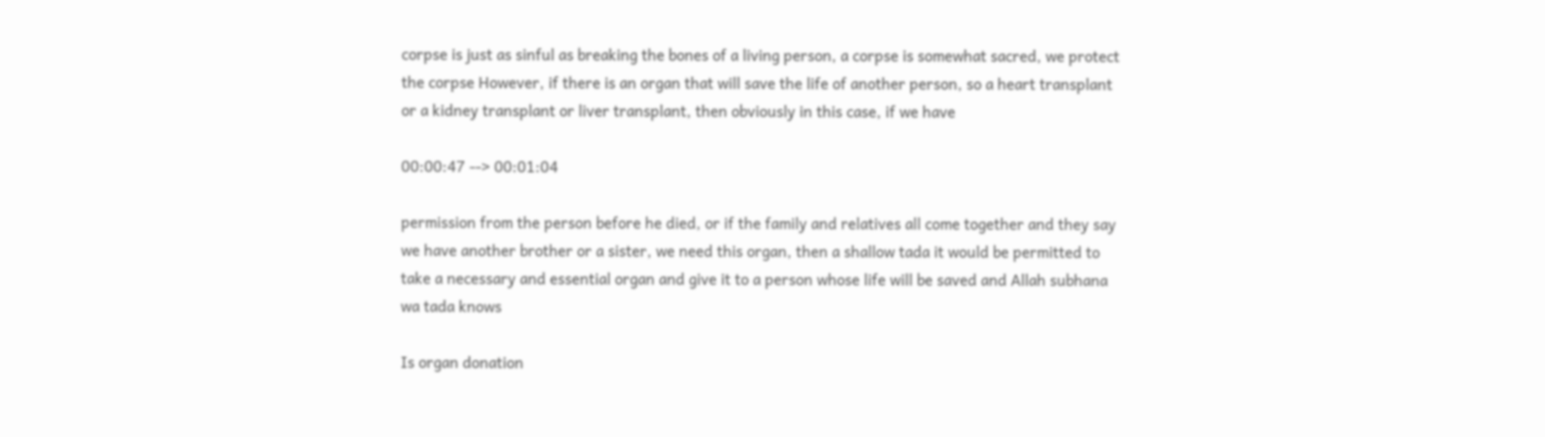corpse is just as sinful as breaking the bones of a living person, a corpse is somewhat sacred, we protect the corpse However, if there is an organ that will save the life of another person, so a heart transplant or a kidney transplant or liver transplant, then obviously in this case, if we have

00:00:47 --> 00:01:04

permission from the person before he died, or if the family and relatives all come together and they say we have another brother or a sister, we need this organ, then a shallow tada it would be permitted to take a necessary and essential organ and give it to a person whose life will be saved and Allah subhana wa tada knows

Is organ donation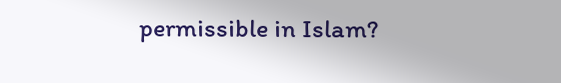permissible in Islam?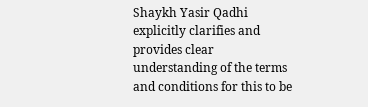Shaykh Yasir Qadhi explicitly clarifies and provides clear understanding of the terms and conditions for this to be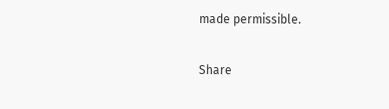made permissible.

Share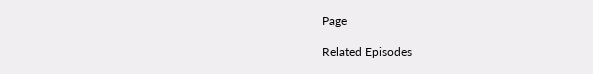Page

Related Episodes